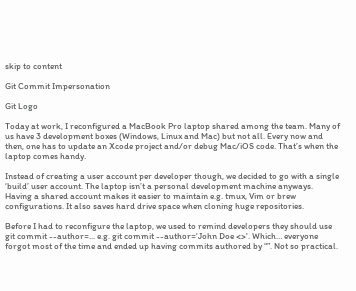skip to content

Git Commit Impersonation

Git Logo

Today at work, I reconfigured a MacBook Pro laptop shared among the team. Many of us have 3 development boxes (Windows, Linux and Mac) but not all. Every now and then, one has to update an Xcode project and/or debug Mac/iOS code. That’s when the laptop comes handy.

Instead of creating a user account per developer though, we decided to go with a single ‘build’ user account. The laptop isn’t a personal development machine anyways. Having a shared account makes it easier to maintain e.g. tmux, Vim or brew configurations. It also saves hard drive space when cloning huge repositories.

Before I had to reconfigure the laptop, we used to remind developers they should use git commit --author=... e.g. git commit --author='John Doe <>'. Which… everyone forgot most of the time and ended up having commits authored by “”. Not so practical.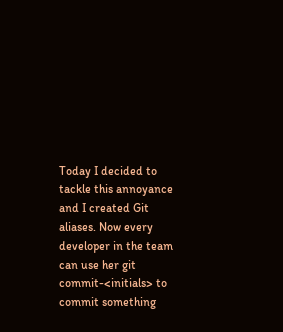Today I decided to tackle this annoyance and I created Git aliases. Now every developer in the team can use her git commit-<initials> to commit something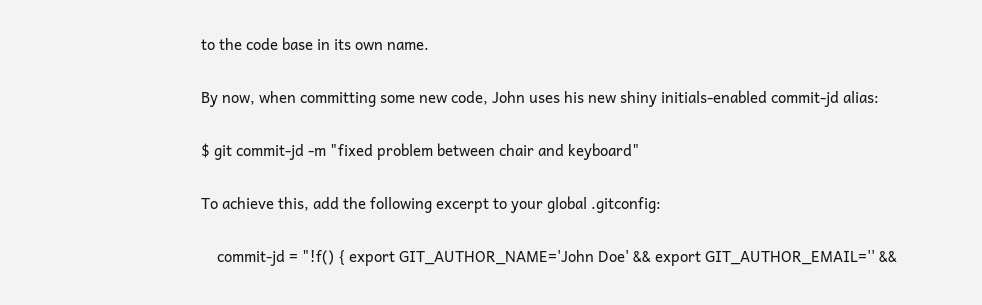to the code base in its own name.

By now, when committing some new code, John uses his new shiny initials-enabled commit-jd alias:

$ git commit-jd -m "fixed problem between chair and keyboard"

To achieve this, add the following excerpt to your global .gitconfig:

    commit-jd = "!f() { export GIT_AUTHOR_NAME='John Doe' && export GIT_AUTHOR_EMAIL='' &&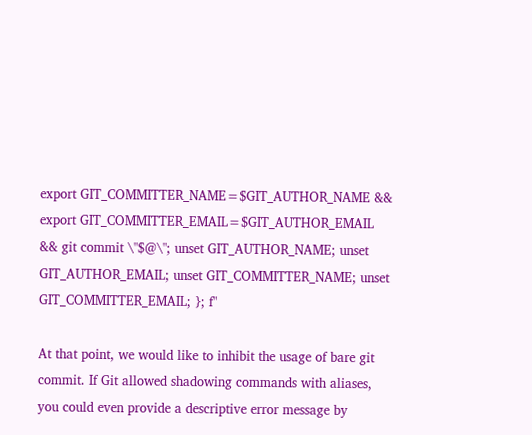export GIT_COMMITTER_NAME=$GIT_AUTHOR_NAME && export GIT_COMMITTER_EMAIL=$GIT_AUTHOR_EMAIL && git commit \"$@\"; unset GIT_AUTHOR_NAME; unset GIT_AUTHOR_EMAIL; unset GIT_COMMITTER_NAME; unset GIT_COMMITTER_EMAIL; }; f"

At that point, we would like to inhibit the usage of bare git commit. If Git allowed shadowing commands with aliases, you could even provide a descriptive error message by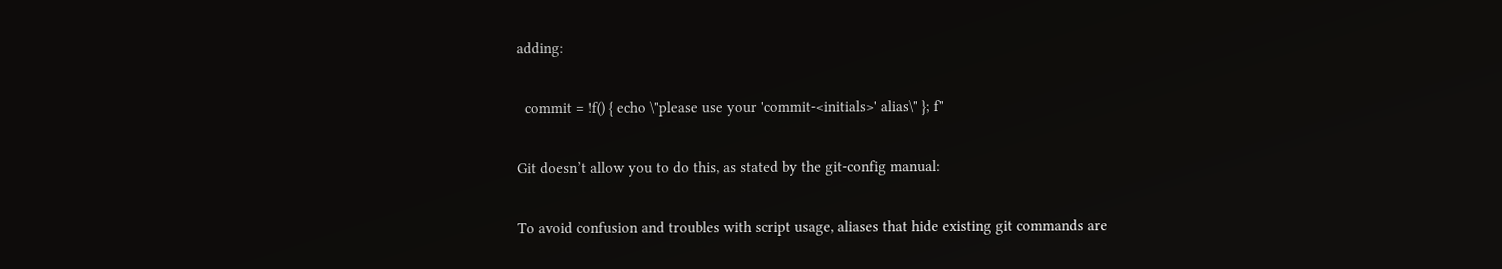adding:

  commit = !f() { echo \"please use your 'commit-<initials>' alias\" }; f"

Git doesn’t allow you to do this, as stated by the git-config manual:

To avoid confusion and troubles with script usage, aliases that hide existing git commands are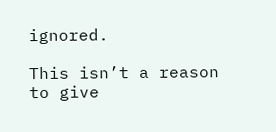ignored.

This isn’t a reason to give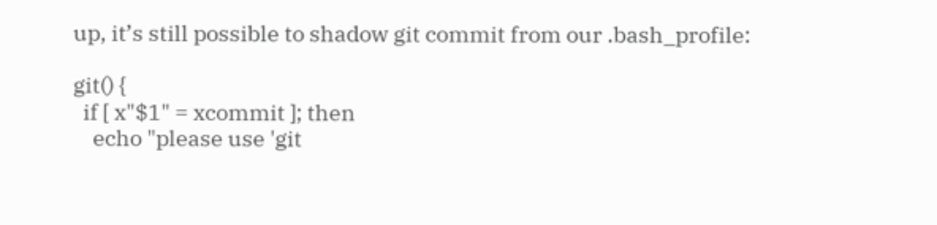up, it’s still possible to shadow git commit from our .bash_profile:

git() {
  if [ x"$1" = xcommit ]; then
    echo "please use 'git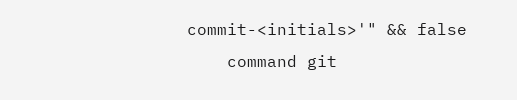commit-<initials>'" && false
    command git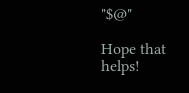"$@"

Hope that helps!